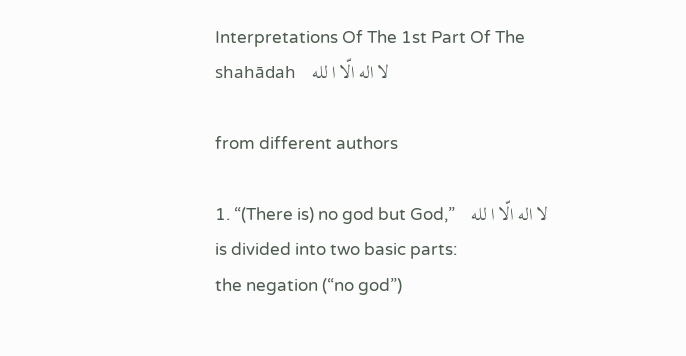Interpretations Of The 1st Part Of The
shahādah    لا اله الّا ا لله

from different authors

1. “(There is) no god but God,”    لا اله الّا ا لله
is divided into two basic parts:
the negation (“no god”)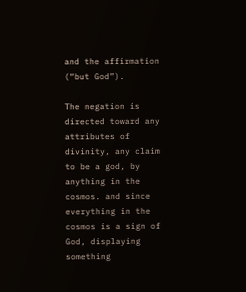and the affirmation (“but God”).

The negation is directed toward any attributes of divinity, any claim to be a god, by anything in the cosmos. and since everything in the cosmos is a sign of God, displaying something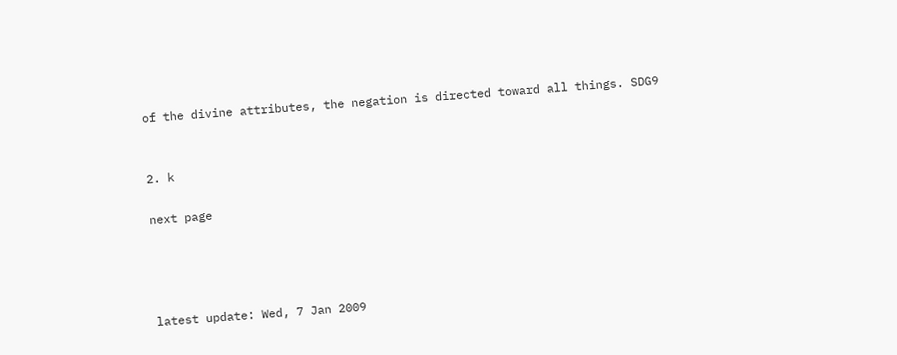of the divine attributes, the negation is directed toward all things. SDG9


2. k

next page




latest update: Wed, 7 Jan 2009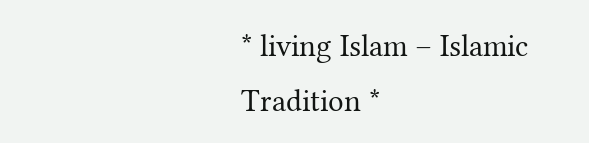* living Islam – Islamic Tradition *